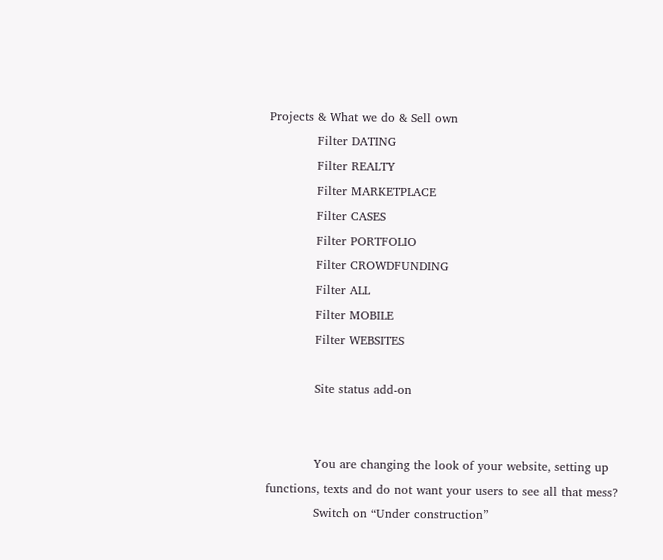Projects & What we do & Sell own
            Filter DATING
            Filter REALTY
            Filter MARKETPLACE
            Filter CASES
            Filter PORTFOLIO
            Filter CROWDFUNDING
            Filter ALL
            Filter MOBILE
            Filter WEBSITES

            Site status add-on


            You are changing the look of your website, setting up functions, texts and do not want your users to see all that mess?
            Switch on “Under construction”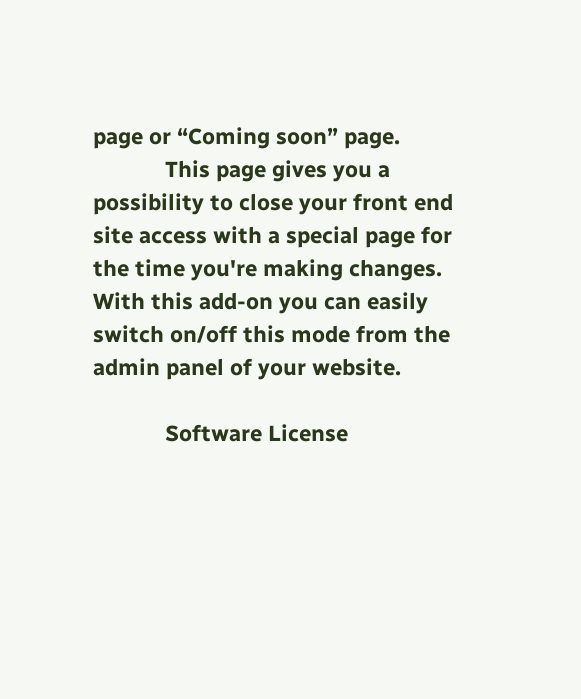page or “Coming soon” page.
            This page gives you a possibility to close your front end site access with a special page for the time you're making changes. With this add-on you can easily switch on/off this mode from the admin panel of your website.

            Software License